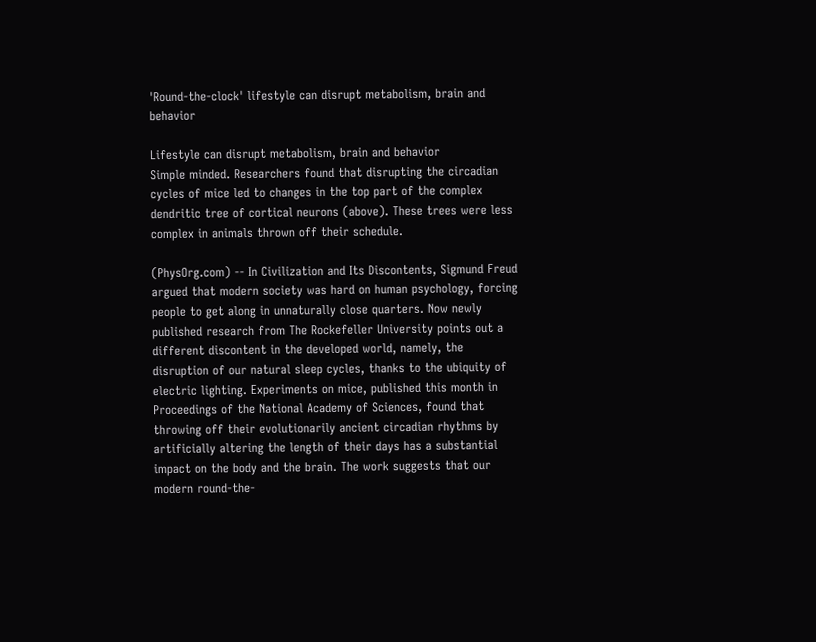'Round-the-clock' lifestyle can disrupt metabolism, brain and behavior

Lifestyle can disrupt metabolism, brain and behavior
Simple minded. Researchers found that disrupting the circadian cycles of mice led to changes in the top part of the complex dendritic tree of cortical neurons (above). These trees were less complex in animals thrown off their schedule.

(PhysOrg.com) -- In Civilization and Its Discontents, Sigmund Freud argued that modern society was hard on human psychology, forcing people to get along in unnaturally close quarters. Now newly published research from The Rockefeller University points out a different discontent in the developed world, namely, the disruption of our natural sleep cycles, thanks to the ubiquity of electric lighting. Experiments on mice, published this month in Proceedings of the National Academy of Sciences, found that throwing off their evolutionarily ancient circadian rhythms by artificially altering the length of their days has a substantial impact on the body and the brain. The work suggests that our modern round-the-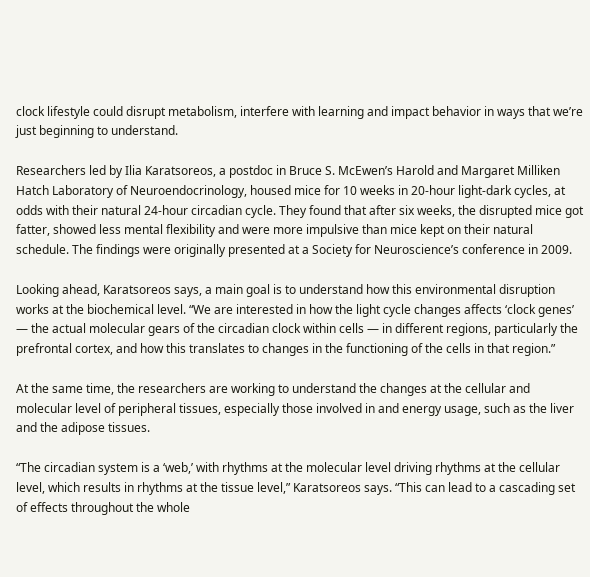clock lifestyle could disrupt metabolism, interfere with learning and impact behavior in ways that we’re just beginning to understand.

Researchers led by Ilia Karatsoreos, a postdoc in Bruce S. McEwen’s Harold and Margaret Milliken Hatch Laboratory of Neuroendocrinology, housed mice for 10 weeks in 20-hour light-dark cycles, at odds with their natural 24-hour circadian cycle. They found that after six weeks, the disrupted mice got fatter, showed less mental flexibility and were more impulsive than mice kept on their natural schedule. The findings were originally presented at a Society for Neuroscience’s conference in 2009.

Looking ahead, Karatsoreos says, a main goal is to understand how this environmental disruption works at the biochemical level. “We are interested in how the light cycle changes affects ‘clock genes’ — the actual molecular gears of the circadian clock within cells — in different regions, particularly the prefrontal cortex, and how this translates to changes in the functioning of the cells in that region.”

At the same time, the researchers are working to understand the changes at the cellular and molecular level of peripheral tissues, especially those involved in and energy usage, such as the liver and the adipose tissues.

“The circadian system is a ‘web,’ with rhythms at the molecular level driving rhythms at the cellular level, which results in rhythms at the tissue level,” Karatsoreos says. “This can lead to a cascading set of effects throughout the whole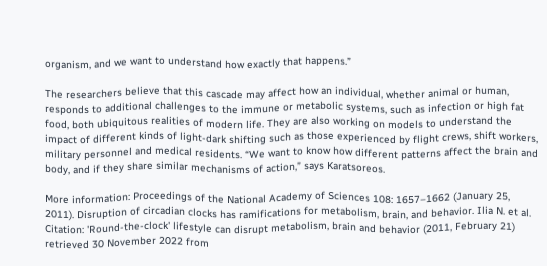organism, and we want to understand how exactly that happens.”

The researchers believe that this cascade may affect how an individual, whether animal or human, responds to additional challenges to the immune or metabolic systems, such as infection or high fat food, both ubiquitous realities of modern life. They are also working on models to understand the impact of different kinds of light-dark shifting such as those experienced by flight crews, shift workers, military personnel and medical residents. “We want to know how different patterns affect the brain and body, and if they share similar mechanisms of action,” says Karatsoreos.

More information: Proceedings of the National Academy of Sciences 108: 1657–1662 (January 25, 2011). Disruption of circadian clocks has ramifications for metabolism, brain, and behavior. Ilia N. et al.
Citation: 'Round-the-clock' lifestyle can disrupt metabolism, brain and behavior (2011, February 21) retrieved 30 November 2022 from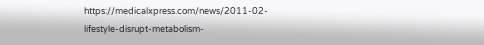https://medicalxpress.com/news/2011-02-lifestyle-disrupt-metabolism-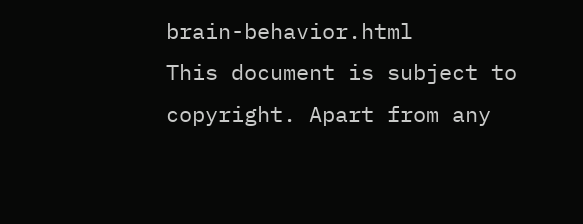brain-behavior.html
This document is subject to copyright. Apart from any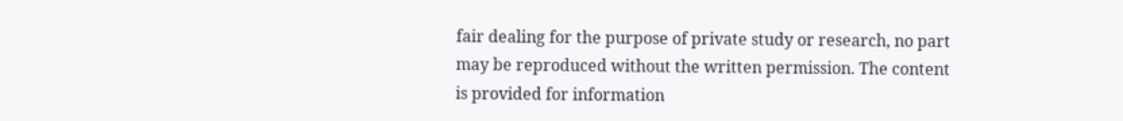fair dealing for the purpose of private study or research, no part may be reproduced without the written permission. The content is provided for information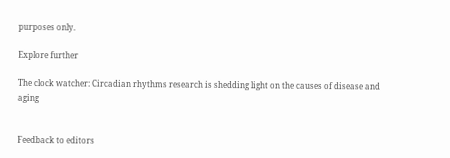purposes only.

Explore further

The clock watcher: Circadian rhythms research is shedding light on the causes of disease and aging


Feedback to editors